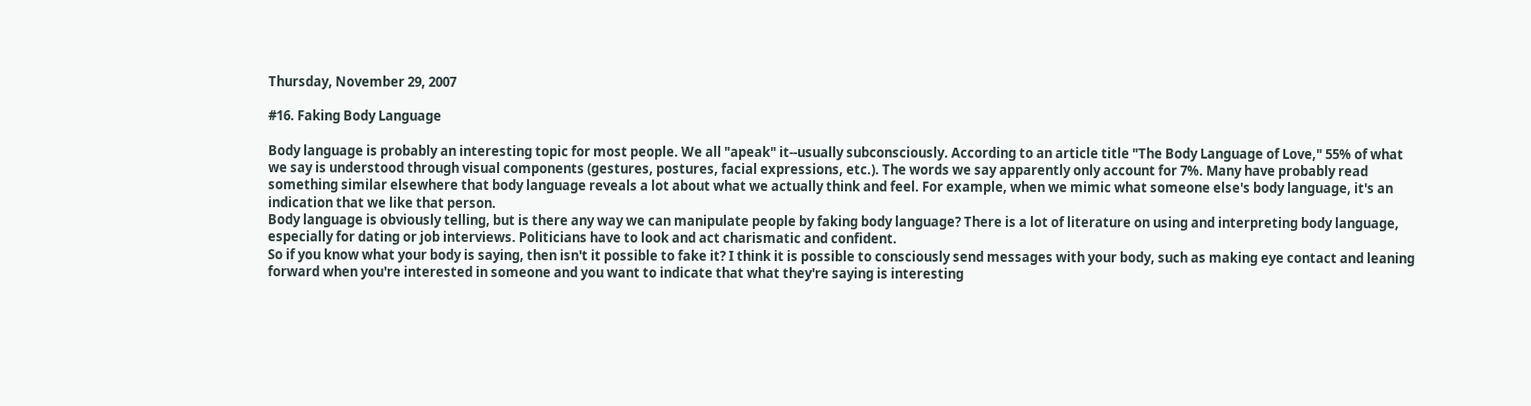Thursday, November 29, 2007

#16. Faking Body Language

Body language is probably an interesting topic for most people. We all "apeak" it--usually subconsciously. According to an article title "The Body Language of Love," 55% of what we say is understood through visual components (gestures, postures, facial expressions, etc.). The words we say apparently only account for 7%. Many have probably read something similar elsewhere that body language reveals a lot about what we actually think and feel. For example, when we mimic what someone else's body language, it's an indication that we like that person.
Body language is obviously telling, but is there any way we can manipulate people by faking body language? There is a lot of literature on using and interpreting body language, especially for dating or job interviews. Politicians have to look and act charismatic and confident.
So if you know what your body is saying, then isn't it possible to fake it? I think it is possible to consciously send messages with your body, such as making eye contact and leaning forward when you're interested in someone and you want to indicate that what they're saying is interesting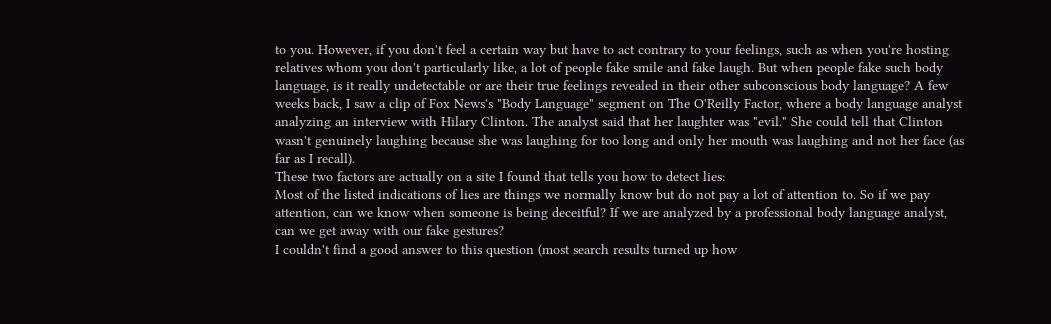to you. However, if you don't feel a certain way but have to act contrary to your feelings, such as when you're hosting relatives whom you don't particularly like, a lot of people fake smile and fake laugh. But when people fake such body language, is it really undetectable or are their true feelings revealed in their other subconscious body language? A few weeks back, I saw a clip of Fox News's "Body Language" segment on The O'Reilly Factor, where a body language analyst analyzing an interview with Hilary Clinton. The analyst said that her laughter was "evil." She could tell that Clinton wasn't genuinely laughing because she was laughing for too long and only her mouth was laughing and not her face (as far as I recall).
These two factors are actually on a site I found that tells you how to detect lies:
Most of the listed indications of lies are things we normally know but do not pay a lot of attention to. So if we pay attention, can we know when someone is being deceitful? If we are analyzed by a professional body language analyst, can we get away with our fake gestures?
I couldn't find a good answer to this question (most search results turned up how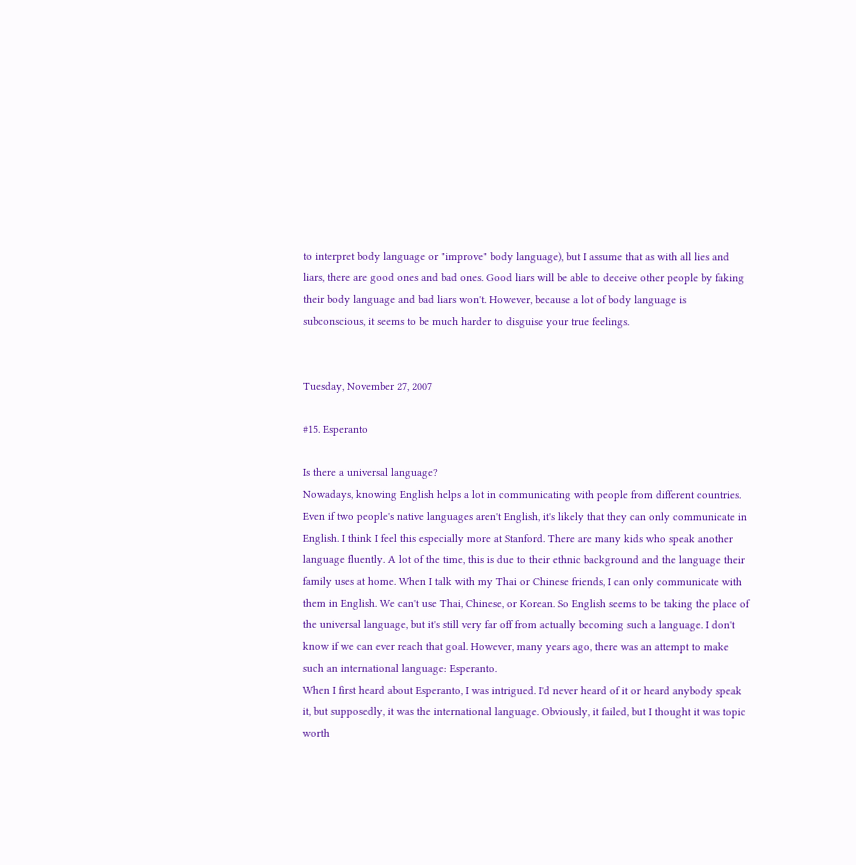to interpret body language or "improve" body language), but I assume that as with all lies and liars, there are good ones and bad ones. Good liars will be able to deceive other people by faking their body language and bad liars won't. However, because a lot of body language is subconscious, it seems to be much harder to disguise your true feelings.


Tuesday, November 27, 2007

#15. Esperanto

Is there a universal language?
Nowadays, knowing English helps a lot in communicating with people from different countries. Even if two people's native languages aren't English, it's likely that they can only communicate in English. I think I feel this especially more at Stanford. There are many kids who speak another language fluently. A lot of the time, this is due to their ethnic background and the language their family uses at home. When I talk with my Thai or Chinese friends, I can only communicate with them in English. We can't use Thai, Chinese, or Korean. So English seems to be taking the place of the universal language, but it's still very far off from actually becoming such a language. I don't know if we can ever reach that goal. However, many years ago, there was an attempt to make such an international language: Esperanto.
When I first heard about Esperanto, I was intrigued. I'd never heard of it or heard anybody speak it, but supposedly, it was the international language. Obviously, it failed, but I thought it was topic worth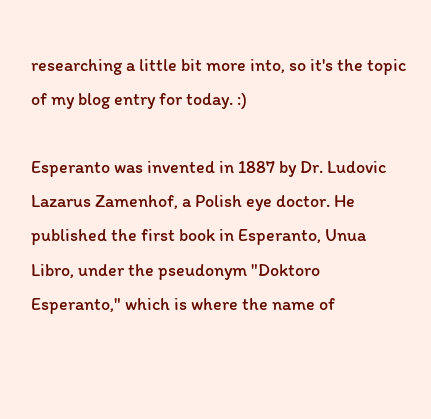researching a little bit more into, so it's the topic of my blog entry for today. :)

Esperanto was invented in 1887 by Dr. Ludovic Lazarus Zamenhof, a Polish eye doctor. He published the first book in Esperanto, Unua Libro, under the pseudonym "Doktoro Esperanto," which is where the name of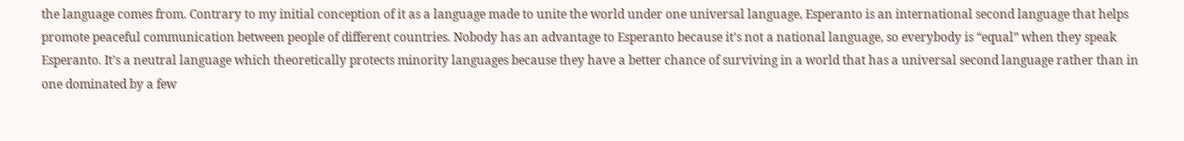the language comes from. Contrary to my initial conception of it as a language made to unite the world under one universal language, Esperanto is an international second language that helps promote peaceful communication between people of different countries. Nobody has an advantage to Esperanto because it’s not a national language, so everybody is “equal” when they speak Esperanto. It’s a neutral language which theoretically protects minority languages because they have a better chance of surviving in a world that has a universal second language rather than in one dominated by a few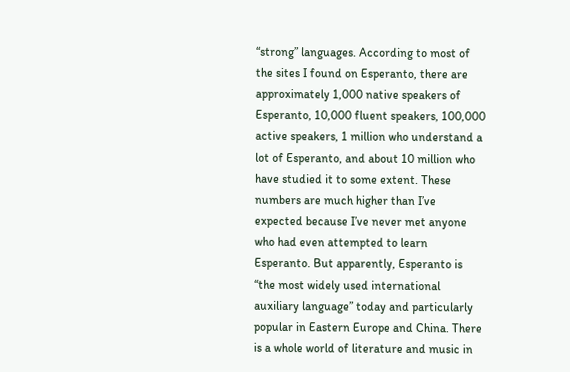“strong” languages. According to most of the sites I found on Esperanto, there are approximately 1,000 native speakers of Esperanto, 10,000 fluent speakers, 100,000 active speakers, 1 million who understand a lot of Esperanto, and about 10 million who have studied it to some extent. These numbers are much higher than I’ve expected because I’ve never met anyone who had even attempted to learn Esperanto. But apparently, Esperanto is “the most widely used international auxiliary language” today and particularly popular in Eastern Europe and China. There is a whole world of literature and music in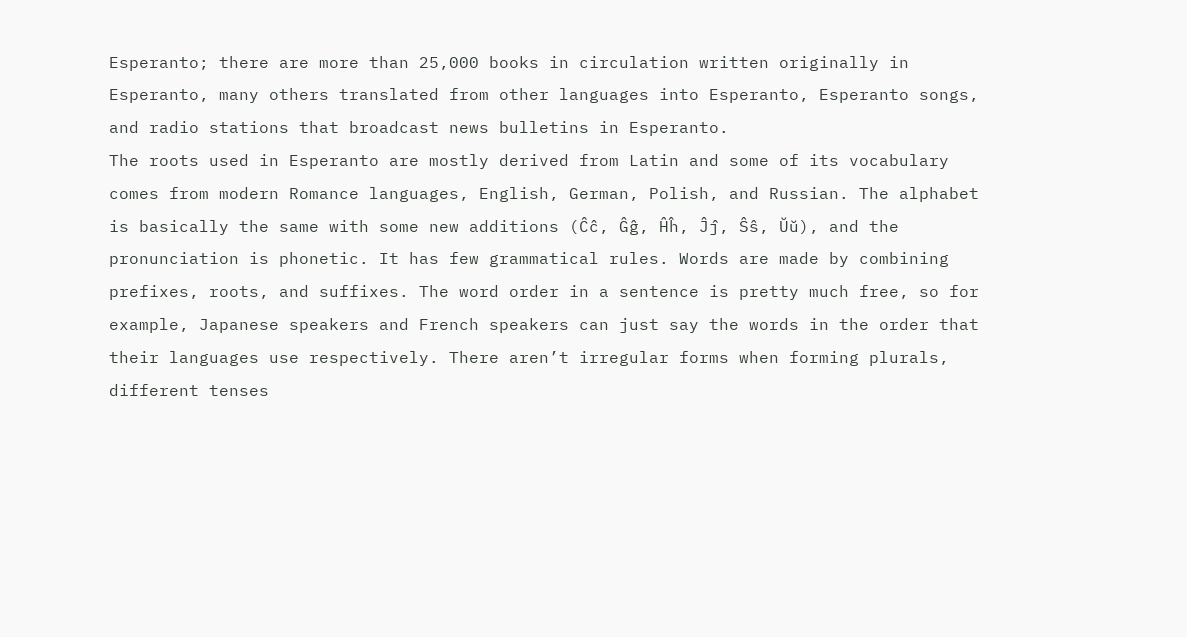Esperanto; there are more than 25,000 books in circulation written originally in Esperanto, many others translated from other languages into Esperanto, Esperanto songs, and radio stations that broadcast news bulletins in Esperanto.
The roots used in Esperanto are mostly derived from Latin and some of its vocabulary comes from modern Romance languages, English, German, Polish, and Russian. The alphabet is basically the same with some new additions (Ĉĉ, Ĝĝ, Ĥĥ, Ĵĵ, Ŝŝ, Ŭŭ), and the pronunciation is phonetic. It has few grammatical rules. Words are made by combining prefixes, roots, and suffixes. The word order in a sentence is pretty much free, so for example, Japanese speakers and French speakers can just say the words in the order that their languages use respectively. There aren’t irregular forms when forming plurals, different tenses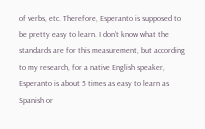of verbs, etc. Therefore, Esperanto is supposed to be pretty easy to learn. I don’t know what the standards are for this measurement, but according to my research, for a native English speaker, Esperanto is about 5 times as easy to learn as Spanish or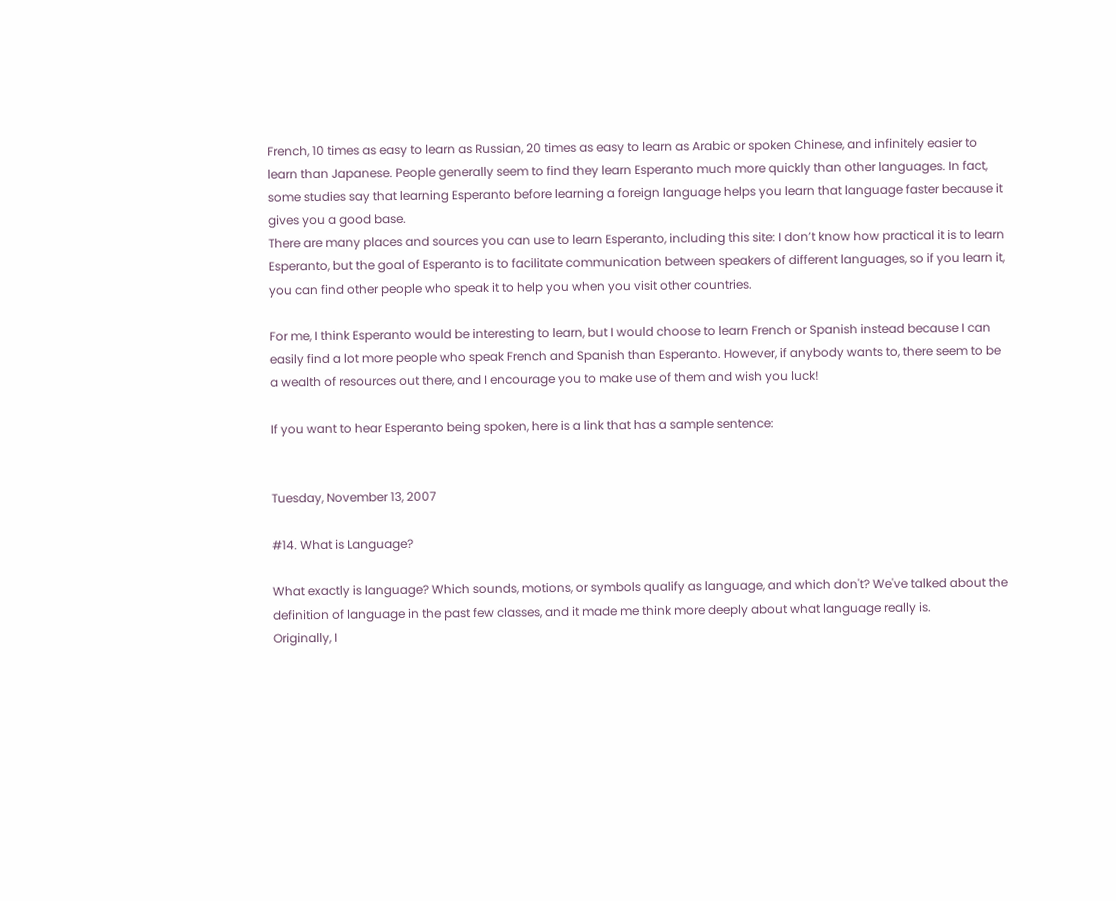French, 10 times as easy to learn as Russian, 20 times as easy to learn as Arabic or spoken Chinese, and infinitely easier to learn than Japanese. People generally seem to find they learn Esperanto much more quickly than other languages. In fact, some studies say that learning Esperanto before learning a foreign language helps you learn that language faster because it gives you a good base.
There are many places and sources you can use to learn Esperanto, including this site: I don’t know how practical it is to learn Esperanto, but the goal of Esperanto is to facilitate communication between speakers of different languages, so if you learn it, you can find other people who speak it to help you when you visit other countries.

For me, I think Esperanto would be interesting to learn, but I would choose to learn French or Spanish instead because I can easily find a lot more people who speak French and Spanish than Esperanto. However, if anybody wants to, there seem to be a wealth of resources out there, and I encourage you to make use of them and wish you luck!

If you want to hear Esperanto being spoken, here is a link that has a sample sentence:


Tuesday, November 13, 2007

#14. What is Language?

What exactly is language? Which sounds, motions, or symbols qualify as language, and which don't? We've talked about the definition of language in the past few classes, and it made me think more deeply about what language really is.
Originally, I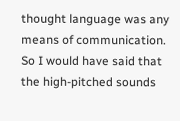thought language was any means of communication. So I would have said that the high-pitched sounds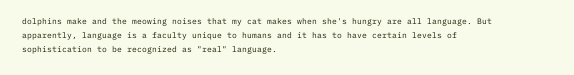dolphins make and the meowing noises that my cat makes when she's hungry are all language. But apparently, language is a faculty unique to humans and it has to have certain levels of sophistication to be recognized as "real" language.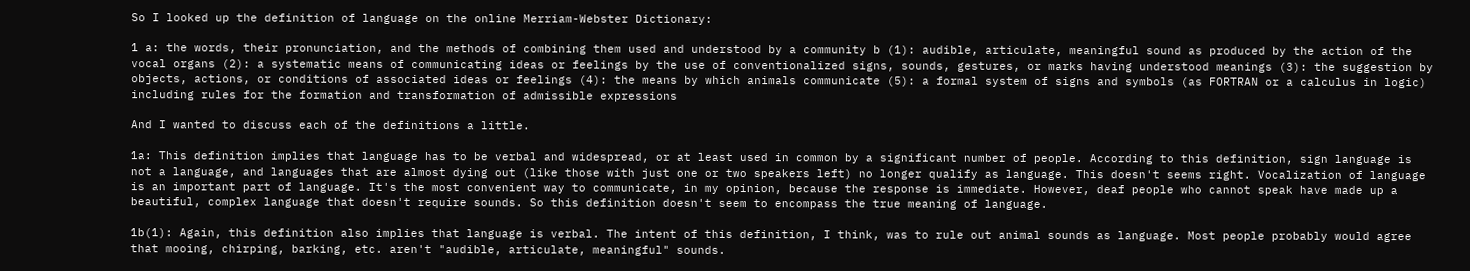So I looked up the definition of language on the online Merriam-Webster Dictionary:

1 a: the words, their pronunciation, and the methods of combining them used and understood by a community b (1): audible, articulate, meaningful sound as produced by the action of the vocal organs (2): a systematic means of communicating ideas or feelings by the use of conventionalized signs, sounds, gestures, or marks having understood meanings (3): the suggestion by objects, actions, or conditions of associated ideas or feelings (4): the means by which animals communicate (5): a formal system of signs and symbols (as FORTRAN or a calculus in logic) including rules for the formation and transformation of admissible expressions

And I wanted to discuss each of the definitions a little.

1a: This definition implies that language has to be verbal and widespread, or at least used in common by a significant number of people. According to this definition, sign language is not a language, and languages that are almost dying out (like those with just one or two speakers left) no longer qualify as language. This doesn't seems right. Vocalization of language is an important part of language. It's the most convenient way to communicate, in my opinion, because the response is immediate. However, deaf people who cannot speak have made up a beautiful, complex language that doesn't require sounds. So this definition doesn't seem to encompass the true meaning of language.

1b(1): Again, this definition also implies that language is verbal. The intent of this definition, I think, was to rule out animal sounds as language. Most people probably would agree that mooing, chirping, barking, etc. aren't "audible, articulate, meaningful" sounds.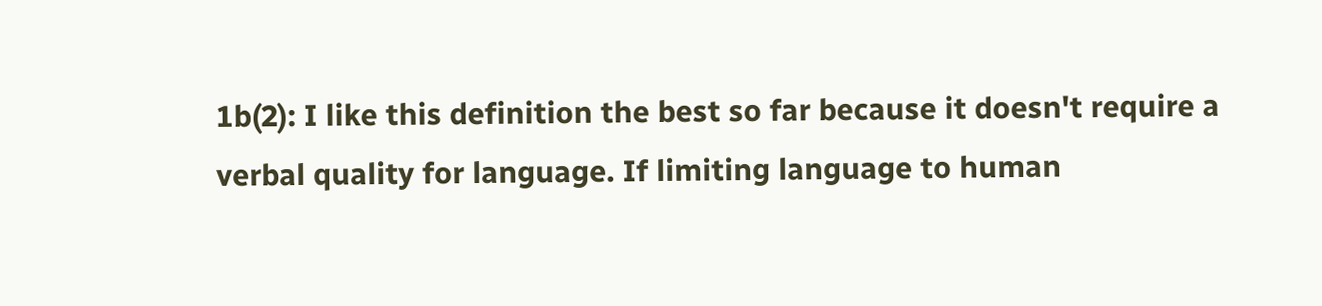1b(2): I like this definition the best so far because it doesn't require a verbal quality for language. If limiting language to human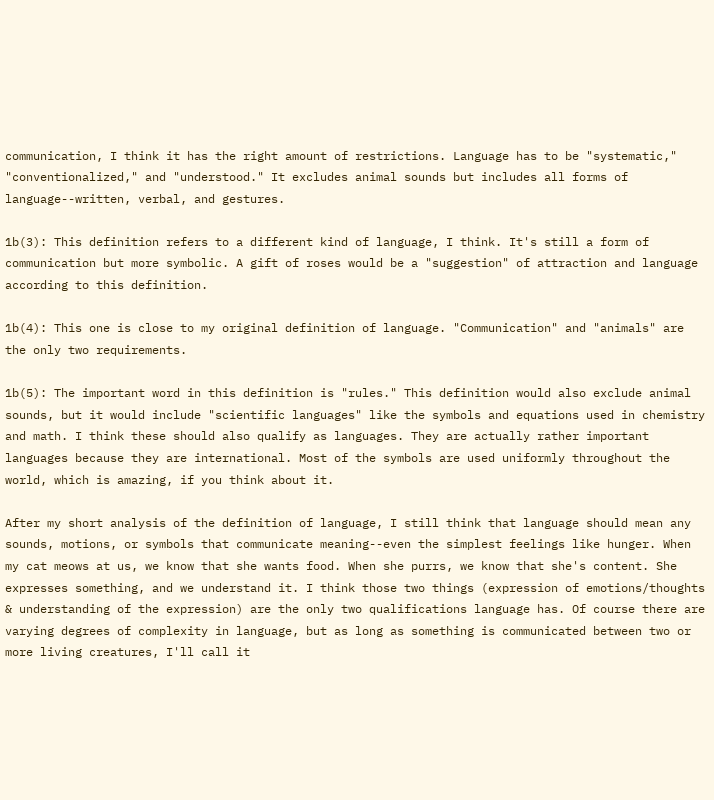communication, I think it has the right amount of restrictions. Language has to be "systematic," "conventionalized," and "understood." It excludes animal sounds but includes all forms of language--written, verbal, and gestures.

1b(3): This definition refers to a different kind of language, I think. It's still a form of communication but more symbolic. A gift of roses would be a "suggestion" of attraction and language according to this definition.

1b(4): This one is close to my original definition of language. "Communication" and "animals" are the only two requirements.

1b(5): The important word in this definition is "rules." This definition would also exclude animal sounds, but it would include "scientific languages" like the symbols and equations used in chemistry and math. I think these should also qualify as languages. They are actually rather important languages because they are international. Most of the symbols are used uniformly throughout the world, which is amazing, if you think about it.

After my short analysis of the definition of language, I still think that language should mean any sounds, motions, or symbols that communicate meaning--even the simplest feelings like hunger. When my cat meows at us, we know that she wants food. When she purrs, we know that she's content. She expresses something, and we understand it. I think those two things (expression of emotions/thoughts & understanding of the expression) are the only two qualifications language has. Of course there are varying degrees of complexity in language, but as long as something is communicated between two or more living creatures, I'll call it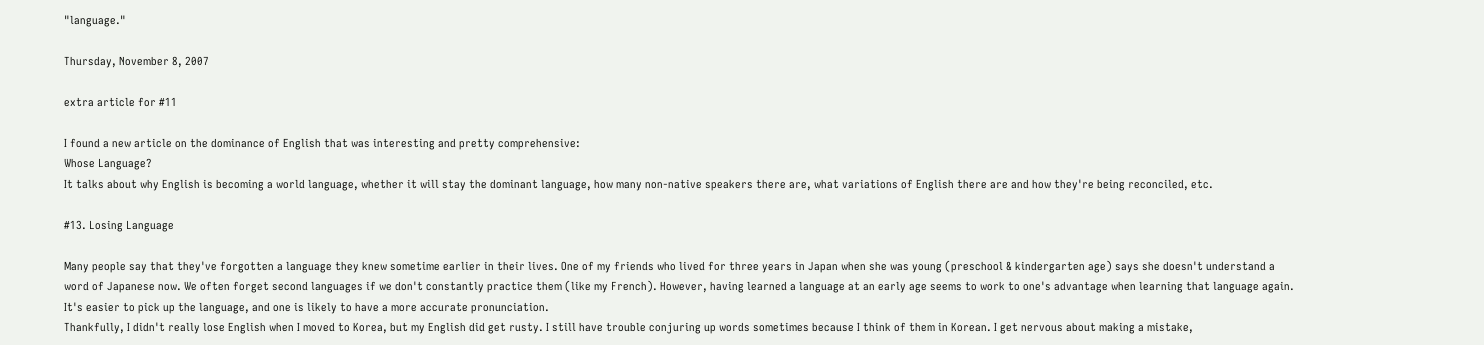"language."

Thursday, November 8, 2007

extra article for #11

I found a new article on the dominance of English that was interesting and pretty comprehensive:
Whose Language?
It talks about why English is becoming a world language, whether it will stay the dominant language, how many non-native speakers there are, what variations of English there are and how they're being reconciled, etc.

#13. Losing Language

Many people say that they've forgotten a language they knew sometime earlier in their lives. One of my friends who lived for three years in Japan when she was young (preschool & kindergarten age) says she doesn't understand a word of Japanese now. We often forget second languages if we don't constantly practice them (like my French). However, having learned a language at an early age seems to work to one's advantage when learning that language again. It's easier to pick up the language, and one is likely to have a more accurate pronunciation.
Thankfully, I didn't really lose English when I moved to Korea, but my English did get rusty. I still have trouble conjuring up words sometimes because I think of them in Korean. I get nervous about making a mistake,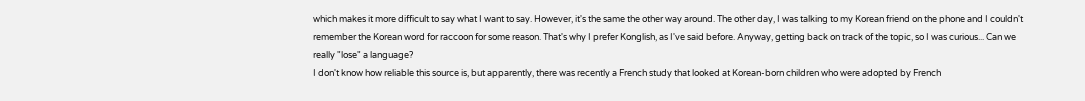which makes it more difficult to say what I want to say. However, it's the same the other way around. The other day, I was talking to my Korean friend on the phone and I couldn't remember the Korean word for raccoon for some reason. That's why I prefer Konglish, as I've said before. Anyway, getting back on track of the topic, so I was curious... Can we really "lose" a language?
I don't know how reliable this source is, but apparently, there was recently a French study that looked at Korean-born children who were adopted by French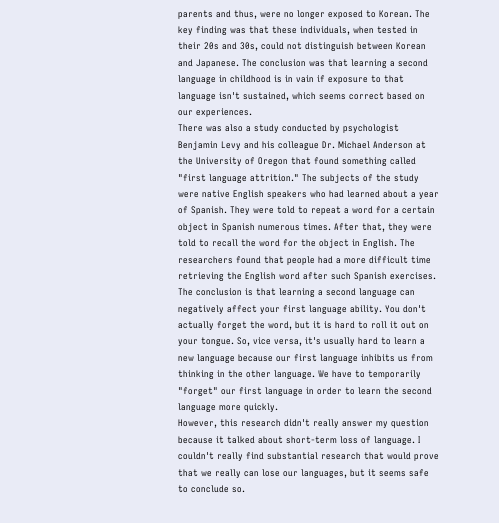parents and thus, were no longer exposed to Korean. The key finding was that these individuals, when tested in their 20s and 30s, could not distinguish between Korean and Japanese. The conclusion was that learning a second language in childhood is in vain if exposure to that language isn't sustained, which seems correct based on our experiences.
There was also a study conducted by psychologist Benjamin Levy and his colleague Dr. Michael Anderson at the University of Oregon that found something called "first language attrition." The subjects of the study were native English speakers who had learned about a year of Spanish. They were told to repeat a word for a certain object in Spanish numerous times. After that, they were told to recall the word for the object in English. The researchers found that people had a more difficult time retrieving the English word after such Spanish exercises. The conclusion is that learning a second language can negatively affect your first language ability. You don't actually forget the word, but it is hard to roll it out on your tongue. So, vice versa, it's usually hard to learn a new language because our first language inhibits us from thinking in the other language. We have to temporarily "forget" our first language in order to learn the second language more quickly.
However, this research didn't really answer my question because it talked about short-term loss of language. I couldn't really find substantial research that would prove that we really can lose our languages, but it seems safe to conclude so.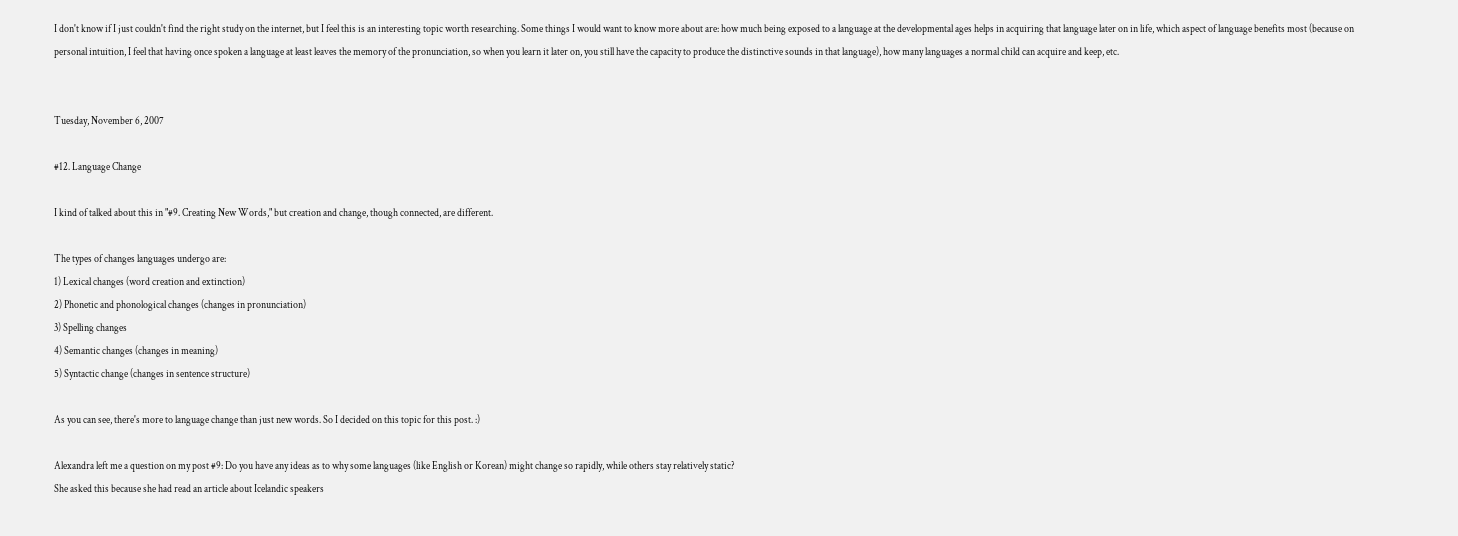I don't know if I just couldn't find the right study on the internet, but I feel this is an interesting topic worth researching. Some things I would want to know more about are: how much being exposed to a language at the developmental ages helps in acquiring that language later on in life, which aspect of language benefits most (because on personal intuition, I feel that having once spoken a language at least leaves the memory of the pronunciation, so when you learn it later on, you still have the capacity to produce the distinctive sounds in that language), how many languages a normal child can acquire and keep, etc.


Tuesday, November 6, 2007

#12. Language Change

I kind of talked about this in "#9. Creating New Words," but creation and change, though connected, are different.

The types of changes languages undergo are:
1) Lexical changes (word creation and extinction)
2) Phonetic and phonological changes (changes in pronunciation)
3) Spelling changes
4) Semantic changes (changes in meaning)
5) Syntactic change (changes in sentence structure)

As you can see, there's more to language change than just new words. So I decided on this topic for this post. :)

Alexandra left me a question on my post #9: Do you have any ideas as to why some languages (like English or Korean) might change so rapidly, while others stay relatively static?
She asked this because she had read an article about Icelandic speakers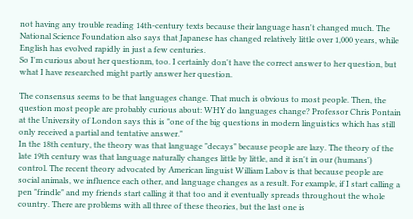not having any trouble reading 14th-century texts because their language hasn't changed much. The National Science Foundation also says that Japanese has changed relatively little over 1,000 years, while English has evolved rapidly in just a few centuries.
So I'm curious about her questionm, too. I certainly don't have the correct answer to her question, but what I have researched might partly answer her question.

The consensus seems to be that languages change. That much is obvious to most people. Then, the question most people are probably curious about: WHY do languages change? Professor Chris Pontain at the University of London says this is "one of the big questions in modern linguistics which has still only received a partial and tentative answer."
In the 18th century, the theory was that language "decays" because people are lazy. The theory of the late 19th century was that language naturally changes little by little, and it isn't in our (humans') control. The recent theory advocated by American linguist William Labov is that because people are social animals, we influence each other, and language changes as a result. For example, if I start calling a pen "frindle" and my friends start calling it that too and it eventually spreads throughout the whole country. There are problems with all three of these theories, but the last one is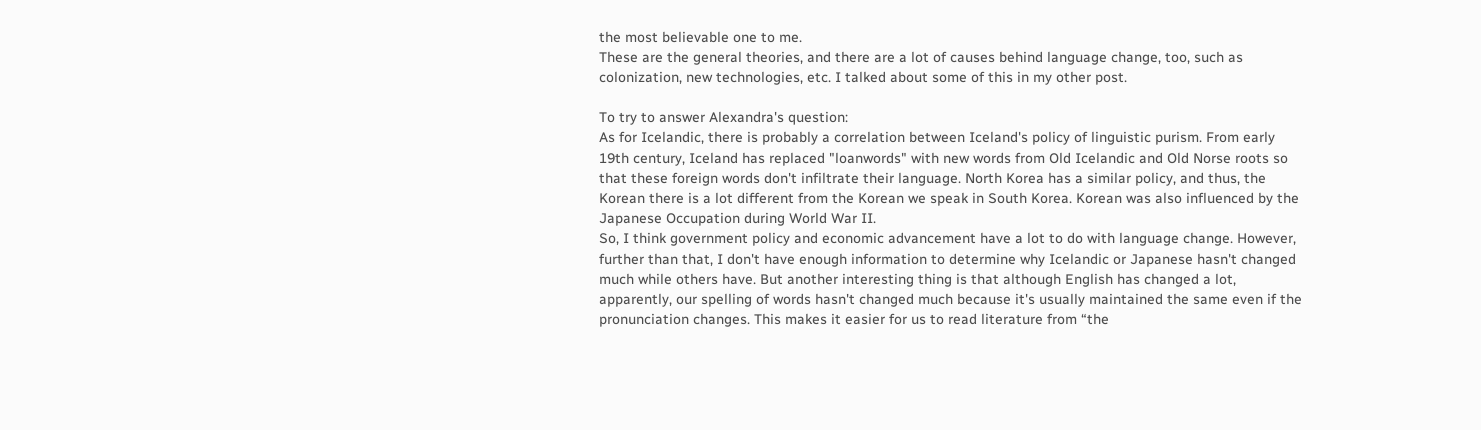the most believable one to me.
These are the general theories, and there are a lot of causes behind language change, too, such as colonization, new technologies, etc. I talked about some of this in my other post.

To try to answer Alexandra's question:
As for Icelandic, there is probably a correlation between Iceland's policy of linguistic purism. From early 19th century, Iceland has replaced "loanwords" with new words from Old Icelandic and Old Norse roots so that these foreign words don't infiltrate their language. North Korea has a similar policy, and thus, the Korean there is a lot different from the Korean we speak in South Korea. Korean was also influenced by the Japanese Occupation during World War II.
So, I think government policy and economic advancement have a lot to do with language change. However, further than that, I don't have enough information to determine why Icelandic or Japanese hasn't changed much while others have. But another interesting thing is that although English has changed a lot, apparently, our spelling of words hasn't changed much because it's usually maintained the same even if the pronunciation changes. This makes it easier for us to read literature from “the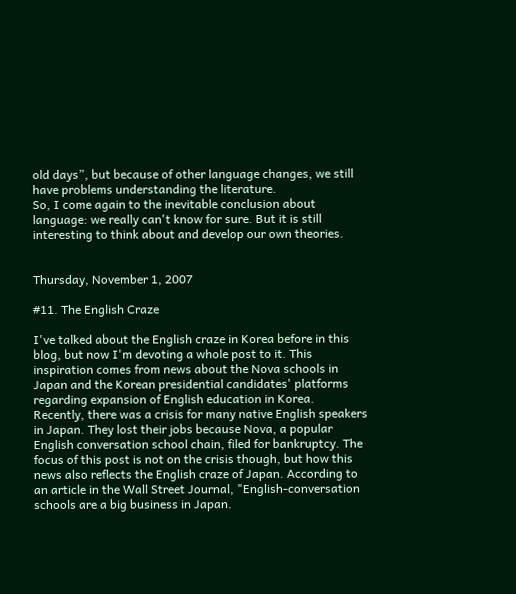old days”, but because of other language changes, we still have problems understanding the literature.
So, I come again to the inevitable conclusion about language: we really can't know for sure. But it is still interesting to think about and develop our own theories.


Thursday, November 1, 2007

#11. The English Craze

I've talked about the English craze in Korea before in this blog, but now I'm devoting a whole post to it. This inspiration comes from news about the Nova schools in Japan and the Korean presidential candidates' platforms regarding expansion of English education in Korea.
Recently, there was a crisis for many native English speakers in Japan. They lost their jobs because Nova, a popular English conversation school chain, filed for bankruptcy. The focus of this post is not on the crisis though, but how this news also reflects the English craze of Japan. According to an article in the Wall Street Journal, "English-conversation schools are a big business in Japan.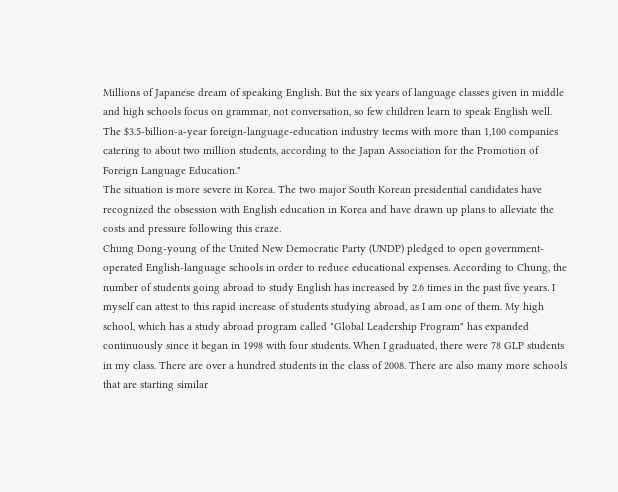Millions of Japanese dream of speaking English. But the six years of language classes given in middle and high schools focus on grammar, not conversation, so few children learn to speak English well. The $3.5-billion-a-year foreign-language-education industry teems with more than 1,100 companies catering to about two million students, according to the Japan Association for the Promotion of Foreign Language Education."
The situation is more severe in Korea. The two major South Korean presidential candidates have recognized the obsession with English education in Korea and have drawn up plans to alleviate the costs and pressure following this craze.
Chung Dong-young of the United New Democratic Party (UNDP) pledged to open government-operated English-language schools in order to reduce educational expenses. According to Chung, the number of students going abroad to study English has increased by 2.6 times in the past five years. I myself can attest to this rapid increase of students studying abroad, as I am one of them. My high school, which has a study abroad program called "Global Leadership Program" has expanded continuously since it began in 1998 with four students. When I graduated, there were 78 GLP students in my class. There are over a hundred students in the class of 2008. There are also many more schools that are starting similar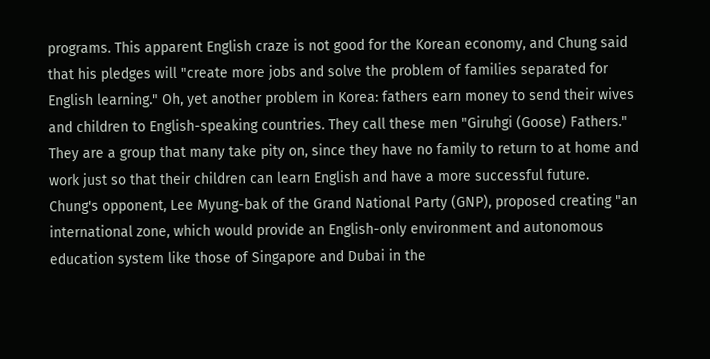programs. This apparent English craze is not good for the Korean economy, and Chung said that his pledges will "create more jobs and solve the problem of families separated for English learning." Oh, yet another problem in Korea: fathers earn money to send their wives and children to English-speaking countries. They call these men "Giruhgi (Goose) Fathers." They are a group that many take pity on, since they have no family to return to at home and work just so that their children can learn English and have a more successful future.
Chung's opponent, Lee Myung-bak of the Grand National Party (GNP), proposed creating "an international zone, which would provide an English-only environment and autonomous education system like those of Singapore and Dubai in the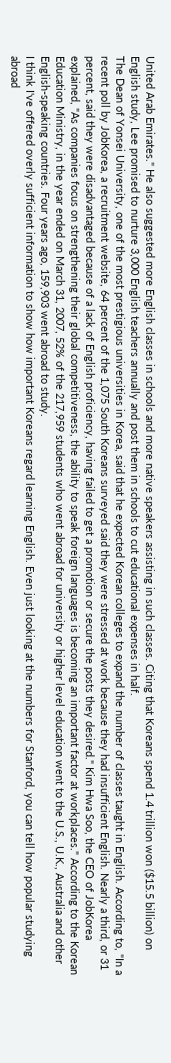United Arab Emirates." He also suggested more English classes in schools and more native speakers assisting in such classes. Citing that Koreans spend 1.4 trillion won ($15.5 billion) on English study, Lee promised to nurture 3,000 English teachers annually and post them in schools to cut educational expenses in half.
The Dean of Yonsei University, one of the most prestigious universities in Korea, said that he expected Korean colleges to expand the number of classes taught in English. According to, "In a recent poll by JobKorea, a recruitment website, 64 percent of the 1,075 South Koreans surveyed said they were stressed at work because they had insufficient English. Nearly a third, or 31 percent, said they were disadvantaged because of a lack of English proficiency, having failed to get a promotion or secure the posts they desired." Kim Hwa Soo, the CEO of JobKorea explained, "As companies focus on strengthening their global competitiveness, the ability to speak foreign languages is becoming an important factor at workplaces." According to the Korean Education Ministry, in the year ended on March 31, 2007, 52% of the 217,959 students who went abroad for university or higher level education went to the U.S., U.K., Australia and other English-speaking countries. Four years ago, 159,903 went abroad to study.
I think I've offered overly sufficient information to show how important Koreans regard learning English. Even just looking at the numbers for Stanford, you can tell how popular studying abroad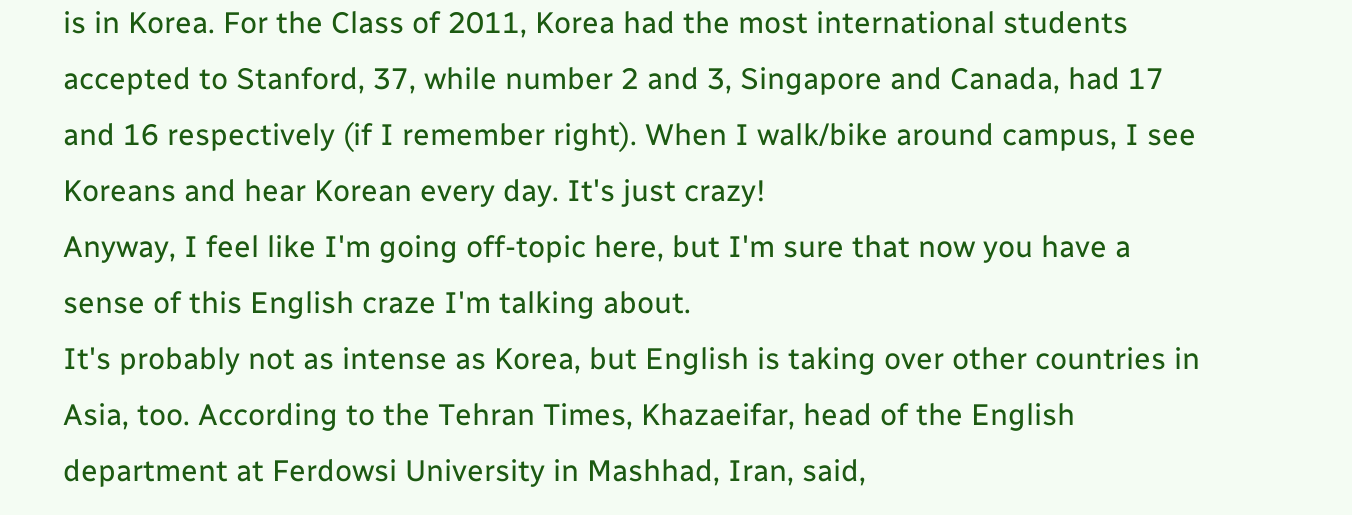is in Korea. For the Class of 2011, Korea had the most international students accepted to Stanford, 37, while number 2 and 3, Singapore and Canada, had 17 and 16 respectively (if I remember right). When I walk/bike around campus, I see Koreans and hear Korean every day. It's just crazy!
Anyway, I feel like I'm going off-topic here, but I'm sure that now you have a sense of this English craze I'm talking about.
It's probably not as intense as Korea, but English is taking over other countries in Asia, too. According to the Tehran Times, Khazaeifar, head of the English department at Ferdowsi University in Mashhad, Iran, said,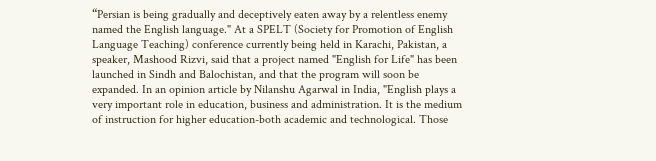“Persian is being gradually and deceptively eaten away by a relentless enemy named the English language." At a SPELT (Society for Promotion of English Language Teaching) conference currently being held in Karachi, Pakistan, a speaker, Mashood Rizvi, said that a project named "English for Life" has been launched in Sindh and Balochistan, and that the program will soon be expanded. In an opinion article by Nilanshu Agarwal in India, "English plays a very important role in education, business and administration. It is the medium of instruction for higher education-both academic and technological. Those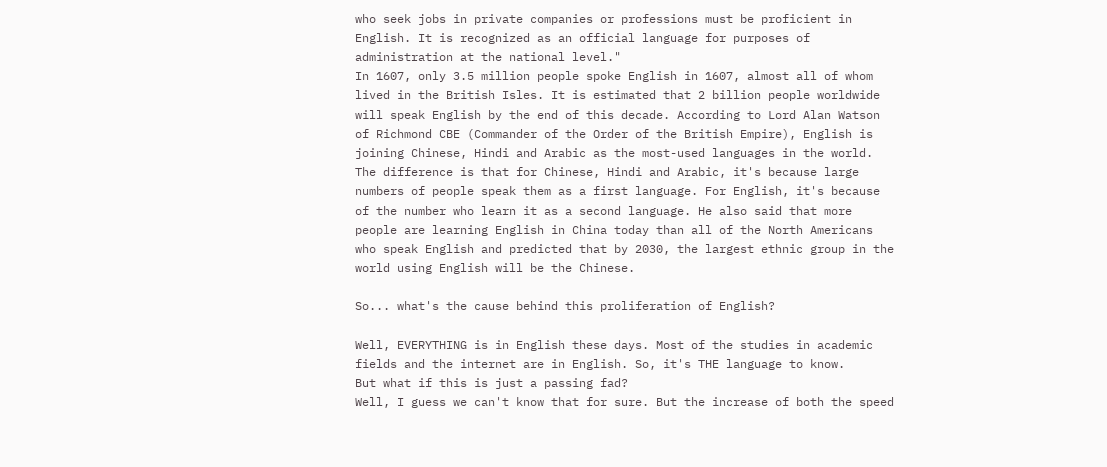who seek jobs in private companies or professions must be proficient in English. It is recognized as an official language for purposes of administration at the national level."
In 1607, only 3.5 million people spoke English in 1607, almost all of whom lived in the British Isles. It is estimated that 2 billion people worldwide will speak English by the end of this decade. According to Lord Alan Watson of Richmond CBE (Commander of the Order of the British Empire), English is joining Chinese, Hindi and Arabic as the most-used languages in the world. The difference is that for Chinese, Hindi and Arabic, it's because large numbers of people speak them as a first language. For English, it's because of the number who learn it as a second language. He also said that more people are learning English in China today than all of the North Americans who speak English and predicted that by 2030, the largest ethnic group in the world using English will be the Chinese.

So... what's the cause behind this proliferation of English?

Well, EVERYTHING is in English these days. Most of the studies in academic fields and the internet are in English. So, it's THE language to know.
But what if this is just a passing fad?
Well, I guess we can't know that for sure. But the increase of both the speed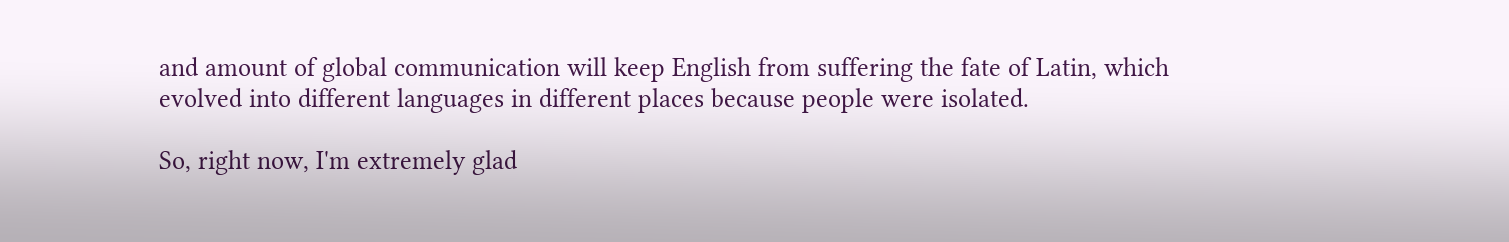and amount of global communication will keep English from suffering the fate of Latin, which evolved into different languages in different places because people were isolated.

So, right now, I'm extremely glad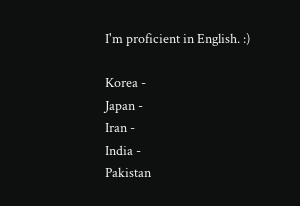I'm proficient in English. :)

Korea -
Japan -
Iran -
India -
Pakistan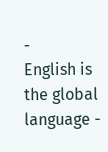-
English is the global language -